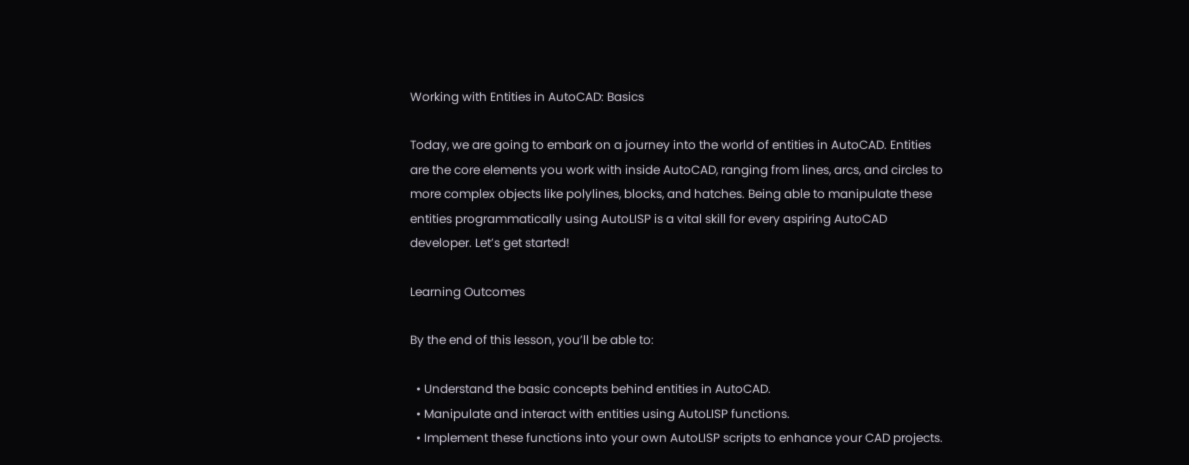Working with Entities in AutoCAD: Basics

Today, we are going to embark on a journey into the world of entities in AutoCAD. Entities are the core elements you work with inside AutoCAD, ranging from lines, arcs, and circles to more complex objects like polylines, blocks, and hatches. Being able to manipulate these entities programmatically using AutoLISP is a vital skill for every aspiring AutoCAD developer. Let’s get started!

Learning Outcomes

By the end of this lesson, you’ll be able to:

  • Understand the basic concepts behind entities in AutoCAD.
  • Manipulate and interact with entities using AutoLISP functions.
  • Implement these functions into your own AutoLISP scripts to enhance your CAD projects.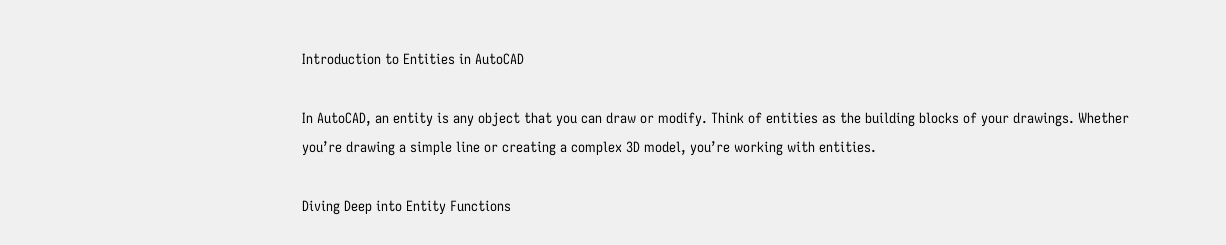Introduction to Entities in AutoCAD

In AutoCAD, an entity is any object that you can draw or modify. Think of entities as the building blocks of your drawings. Whether you’re drawing a simple line or creating a complex 3D model, you’re working with entities.

Diving Deep into Entity Functions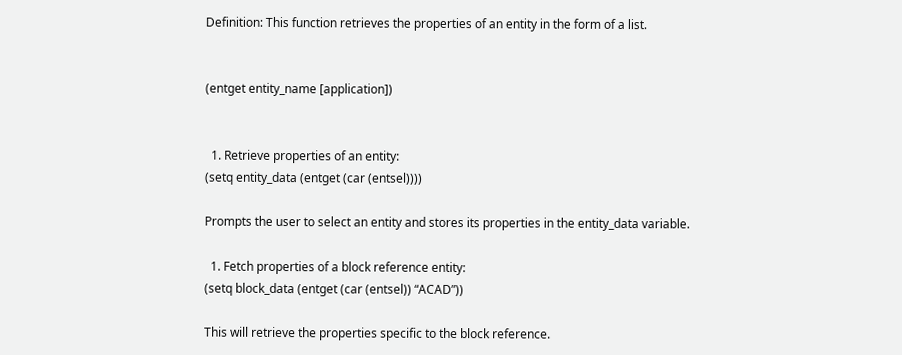Definition: This function retrieves the properties of an entity in the form of a list.


(entget entity_name [application])


  1. Retrieve properties of an entity:
(setq entity_data (entget (car (entsel))))

Prompts the user to select an entity and stores its properties in the entity_data variable.

  1. Fetch properties of a block reference entity:
(setq block_data (entget (car (entsel)) “ACAD”))

This will retrieve the properties specific to the block reference.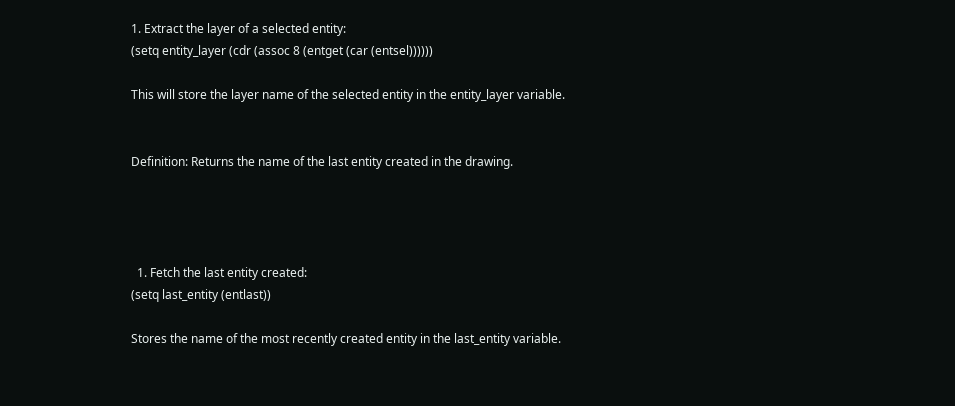1. Extract the layer of a selected entity:
(setq entity_layer (cdr (assoc 8 (entget (car (entsel))))))

This will store the layer name of the selected entity in the entity_layer variable.


Definition: Returns the name of the last entity created in the drawing.




  1. Fetch the last entity created:
(setq last_entity (entlast))

Stores the name of the most recently created entity in the last_entity variable.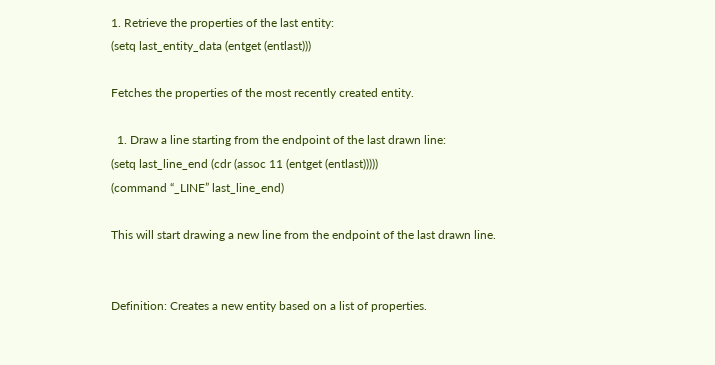1. Retrieve the properties of the last entity:
(setq last_entity_data (entget (entlast)))

Fetches the properties of the most recently created entity.

  1. Draw a line starting from the endpoint of the last drawn line:
(setq last_line_end (cdr (assoc 11 (entget (entlast)))))
(command “_LINE” last_line_end)

This will start drawing a new line from the endpoint of the last drawn line.


Definition: Creates a new entity based on a list of properties.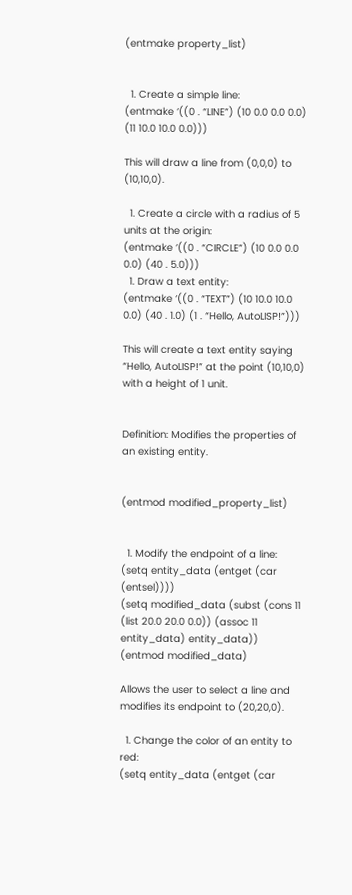(entmake property_list)


  1. Create a simple line:
(entmake ‘((0 . “LINE”) (10 0.0 0.0 0.0) (11 10.0 10.0 0.0)))

This will draw a line from (0,0,0) to (10,10,0).

  1. Create a circle with a radius of 5 units at the origin:
(entmake ‘((0 . “CIRCLE”) (10 0.0 0.0 0.0) (40 . 5.0)))
  1. Draw a text entity:
(entmake ‘((0 . “TEXT”) (10 10.0 10.0 0.0) (40 . 1.0) (1 . “Hello, AutoLISP!”)))

This will create a text entity saying “Hello, AutoLISP!” at the point (10,10,0) with a height of 1 unit.


Definition: Modifies the properties of an existing entity.


(entmod modified_property_list)


  1. Modify the endpoint of a line:
(setq entity_data (entget (car (entsel))))
(setq modified_data (subst (cons 11 (list 20.0 20.0 0.0)) (assoc 11 entity_data) entity_data))
(entmod modified_data)

Allows the user to select a line and modifies its endpoint to (20,20,0).

  1. Change the color of an entity to red:
(setq entity_data (entget (car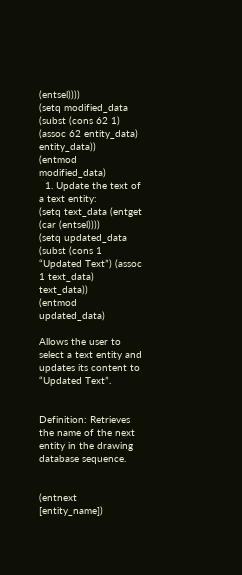(entsel))))
(setq modified_data (subst (cons 62 1) (assoc 62 entity_data) entity_data))
(entmod modified_data)
  1. Update the text of a text entity:
(setq text_data (entget (car (entsel))))
(setq updated_data (subst (cons 1 “Updated Text”) (assoc 1 text_data) text_data))
(entmod updated_data)

Allows the user to select a text entity and updates its content to “Updated Text”.


Definition: Retrieves the name of the next entity in the drawing database sequence.


(entnext [entity_name])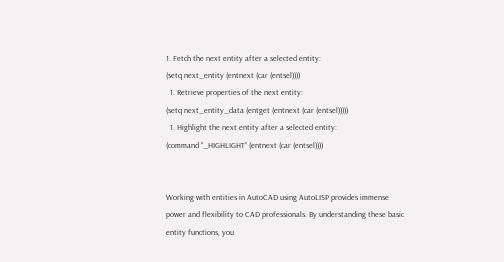1. Fetch the next entity after a selected entity:
(setq next_entity (entnext (car (entsel))))
  1. Retrieve properties of the next entity:
(setq next_entity_data (entget (entnext (car (entsel)))))
  1. Highlight the next entity after a selected entity:
(command “_HIGHLIGHT” (entnext (car (entsel))))


Working with entities in AutoCAD using AutoLISP provides immense power and flexibility to CAD professionals. By understanding these basic entity functions, you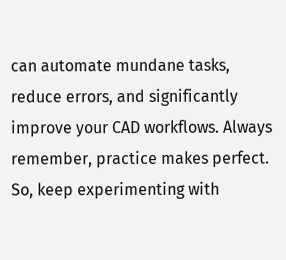can automate mundane tasks, reduce errors, and significantly improve your CAD workflows. Always remember, practice makes perfect. So, keep experimenting with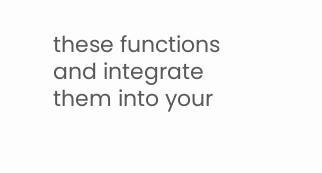these functions and integrate them into your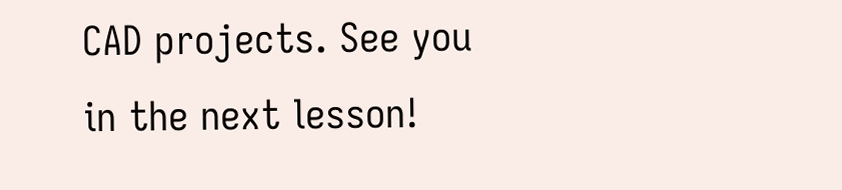CAD projects. See you in the next lesson!